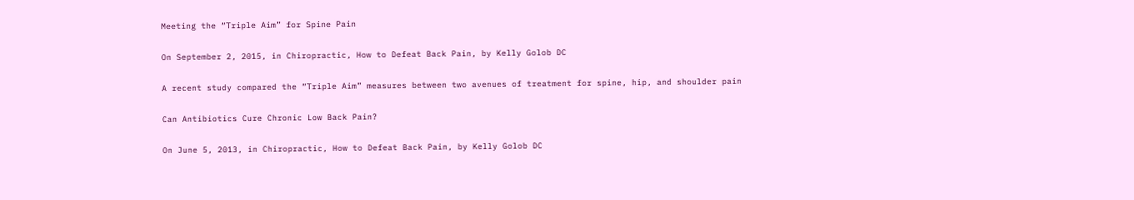Meeting the “Triple Aim” for Spine Pain

On September 2, 2015, in Chiropractic, How to Defeat Back Pain, by Kelly Golob DC

A recent study compared the “Triple Aim” measures between two avenues of treatment for spine, hip, and shoulder pain

Can Antibiotics Cure Chronic Low Back Pain?

On June 5, 2013, in Chiropractic, How to Defeat Back Pain, by Kelly Golob DC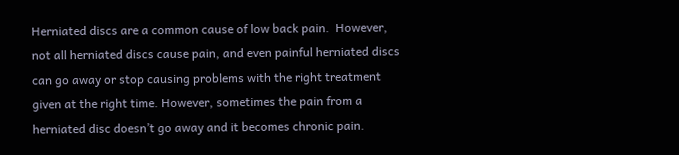Herniated discs are a common cause of low back pain.  However, not all herniated discs cause pain, and even painful herniated discs can go away or stop causing problems with the right treatment given at the right time. However, sometimes the pain from a herniated disc doesn’t go away and it becomes chronic pain.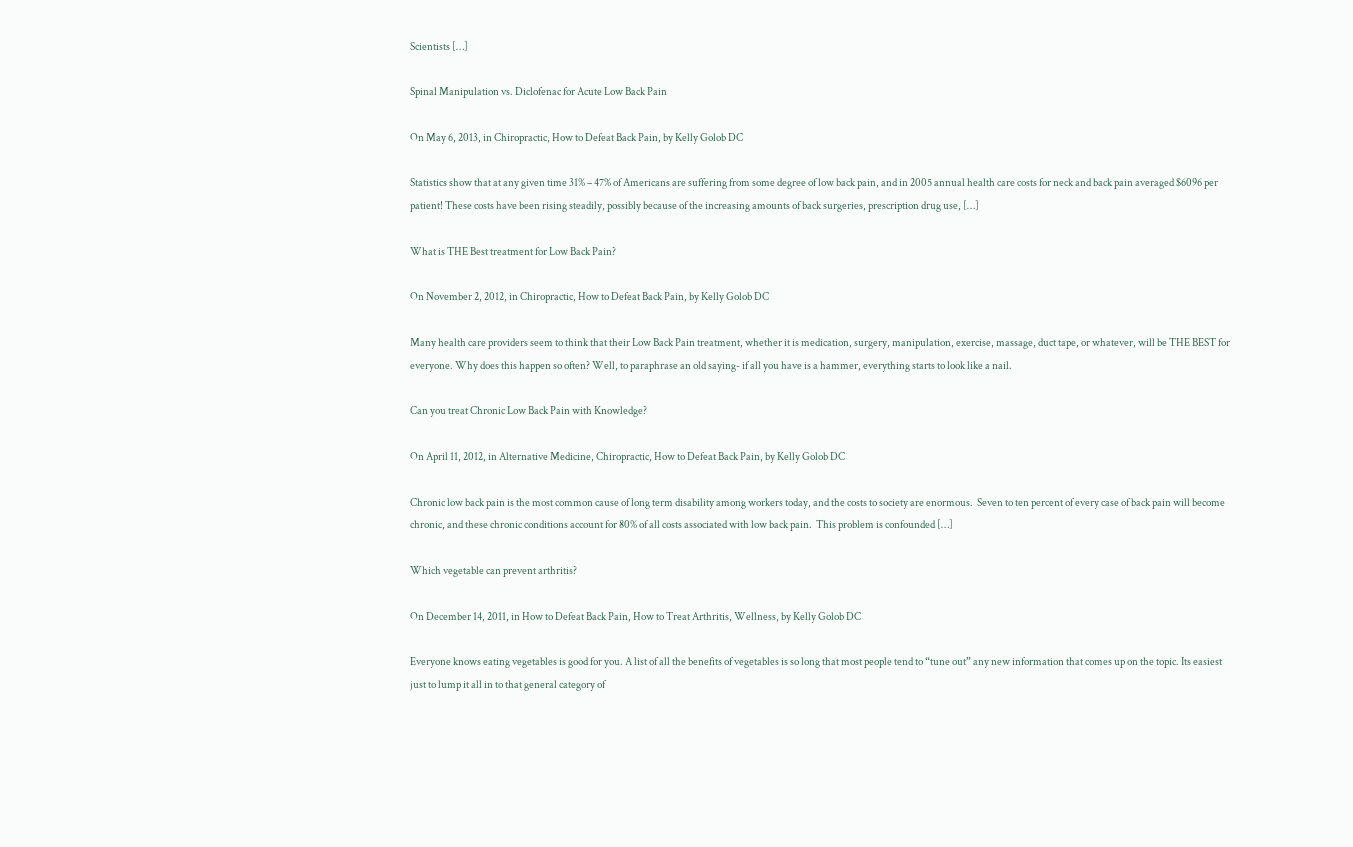Scientists […]

Spinal Manipulation vs. Diclofenac for Acute Low Back Pain

On May 6, 2013, in Chiropractic, How to Defeat Back Pain, by Kelly Golob DC

Statistics show that at any given time 31% – 47% of Americans are suffering from some degree of low back pain, and in 2005 annual health care costs for neck and back pain averaged $6096 per patient! These costs have been rising steadily, possibly because of the increasing amounts of back surgeries, prescription drug use, […]

What is THE Best treatment for Low Back Pain?

On November 2, 2012, in Chiropractic, How to Defeat Back Pain, by Kelly Golob DC

Many health care providers seem to think that their Low Back Pain treatment, whether it is medication, surgery, manipulation, exercise, massage, duct tape, or whatever, will be THE BEST for everyone. Why does this happen so often? Well, to paraphrase an old saying- if all you have is a hammer, everything starts to look like a nail.

Can you treat Chronic Low Back Pain with Knowledge?

On April 11, 2012, in Alternative Medicine, Chiropractic, How to Defeat Back Pain, by Kelly Golob DC

Chronic low back pain is the most common cause of long term disability among workers today, and the costs to society are enormous.  Seven to ten percent of every case of back pain will become chronic, and these chronic conditions account for 80% of all costs associated with low back pain.  This problem is confounded […]

Which vegetable can prevent arthritis?

On December 14, 2011, in How to Defeat Back Pain, How to Treat Arthritis, Wellness, by Kelly Golob DC

Everyone knows eating vegetables is good for you. A list of all the benefits of vegetables is so long that most people tend to “tune out” any new information that comes up on the topic. Its easiest just to lump it all in to that general category of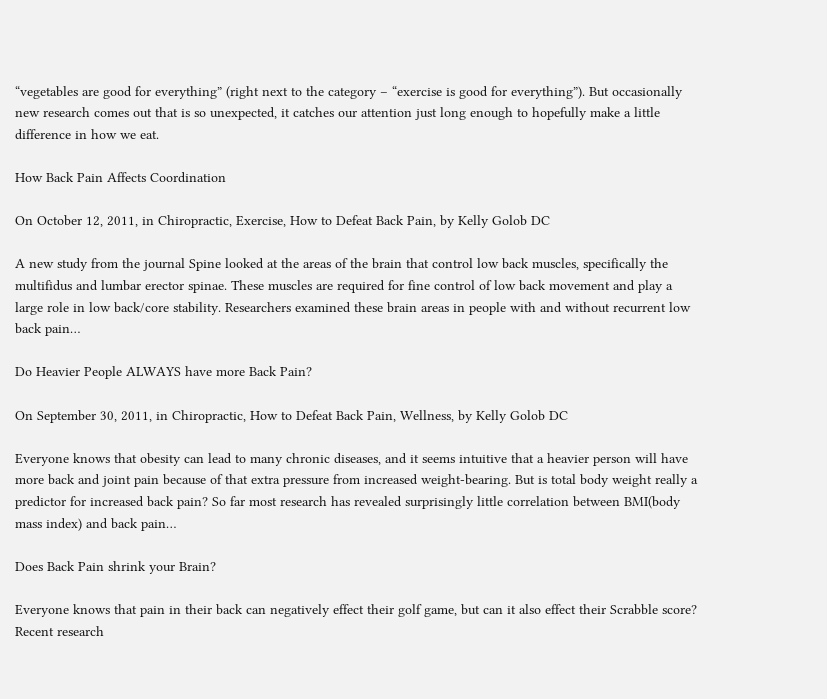“vegetables are good for everything” (right next to the category – “exercise is good for everything”). But occasionally new research comes out that is so unexpected, it catches our attention just long enough to hopefully make a little difference in how we eat.

How Back Pain Affects Coordination

On October 12, 2011, in Chiropractic, Exercise, How to Defeat Back Pain, by Kelly Golob DC

A new study from the journal Spine looked at the areas of the brain that control low back muscles, specifically the multifidus and lumbar erector spinae. These muscles are required for fine control of low back movement and play a large role in low back/core stability. Researchers examined these brain areas in people with and without recurrent low back pain…

Do Heavier People ALWAYS have more Back Pain?

On September 30, 2011, in Chiropractic, How to Defeat Back Pain, Wellness, by Kelly Golob DC

Everyone knows that obesity can lead to many chronic diseases, and it seems intuitive that a heavier person will have more back and joint pain because of that extra pressure from increased weight-bearing. But is total body weight really a predictor for increased back pain? So far most research has revealed surprisingly little correlation between BMI(body mass index) and back pain…

Does Back Pain shrink your Brain?

Everyone knows that pain in their back can negatively effect their golf game, but can it also effect their Scrabble score? Recent research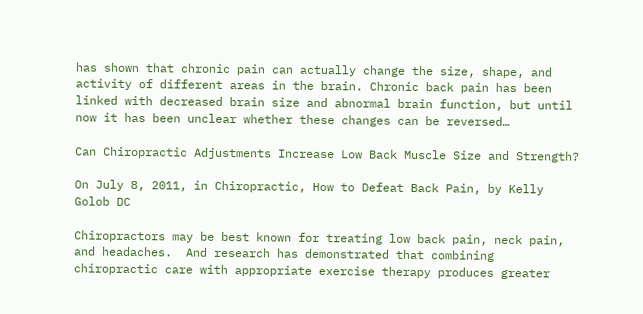has shown that chronic pain can actually change the size, shape, and activity of different areas in the brain. Chronic back pain has been linked with decreased brain size and abnormal brain function, but until now it has been unclear whether these changes can be reversed…

Can Chiropractic Adjustments Increase Low Back Muscle Size and Strength?

On July 8, 2011, in Chiropractic, How to Defeat Back Pain, by Kelly Golob DC

Chiropractors may be best known for treating low back pain, neck pain, and headaches.  And research has demonstrated that combining chiropractic care with appropriate exercise therapy produces greater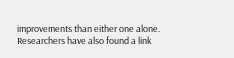improvements than either one alone.  Researchers have also found a link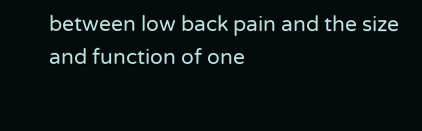between low back pain and the size and function of one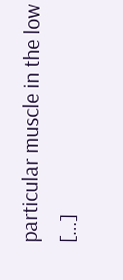particular muscle in the low […]